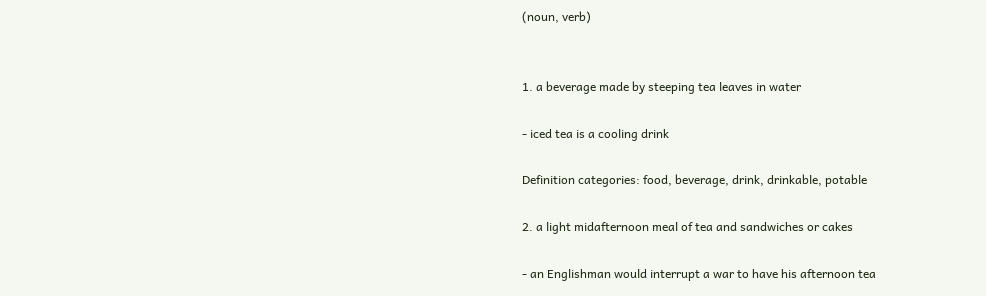(noun, verb)


1. a beverage made by steeping tea leaves in water

- iced tea is a cooling drink

Definition categories: food, beverage, drink, drinkable, potable

2. a light midafternoon meal of tea and sandwiches or cakes

- an Englishman would interrupt a war to have his afternoon tea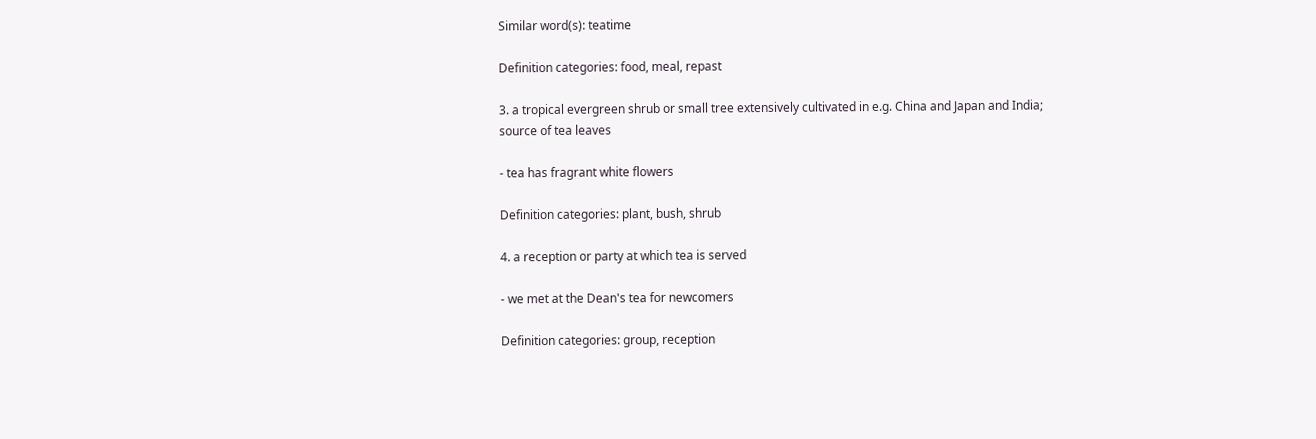Similar word(s): teatime

Definition categories: food, meal, repast

3. a tropical evergreen shrub or small tree extensively cultivated in e.g. China and Japan and India; source of tea leaves

- tea has fragrant white flowers

Definition categories: plant, bush, shrub

4. a reception or party at which tea is served

- we met at the Dean's tea for newcomers

Definition categories: group, reception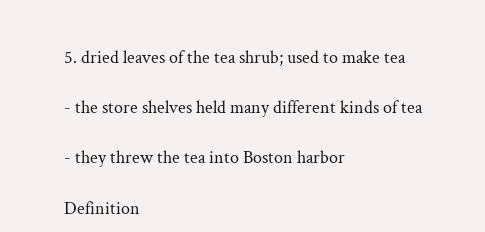5. dried leaves of the tea shrub; used to make tea

- the store shelves held many different kinds of tea

- they threw the tea into Boston harbor

Definition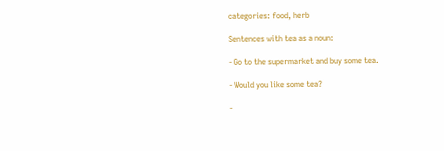categories: food, herb

Sentences with tea as a noun:

- Go to the supermarket and buy some tea.

- Would you like some tea?

-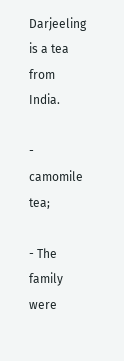Darjeeling is a tea from India.

- camomile tea;

- The family were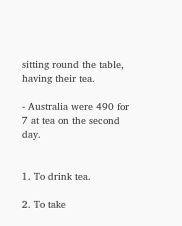sitting round the table, having their tea.

- Australia were 490 for 7 at tea on the second day.


1. To drink tea.

2. To take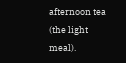afternoon tea (the light meal).